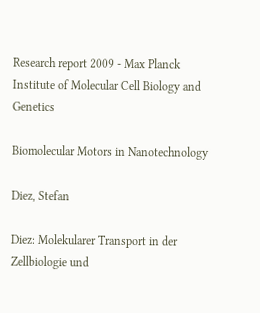Research report 2009 - Max Planck Institute of Molecular Cell Biology and Genetics

Biomolecular Motors in Nanotechnology

Diez, Stefan

Diez: Molekularer Transport in der Zellbiologie und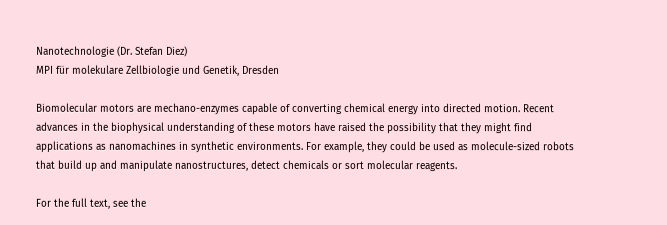Nanotechnologie (Dr. Stefan Diez)
MPI für molekulare Zellbiologie und Genetik, Dresden

Biomolecular motors are mechano-enzymes capable of converting chemical energy into directed motion. Recent advances in the biophysical understanding of these motors have raised the possibility that they might find applications as nanomachines in synthetic environments. For example, they could be used as molecule-sized robots that build up and manipulate nanostructures, detect chemicals or sort molecular reagents.

For the full text, see the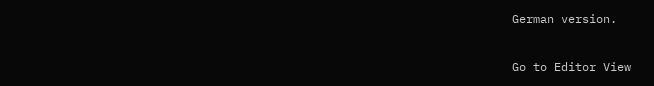German version.

Go to Editor View